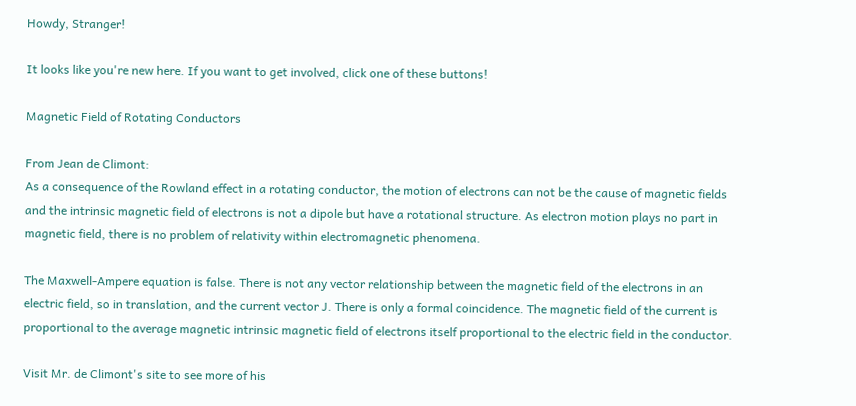Howdy, Stranger!

It looks like you're new here. If you want to get involved, click one of these buttons!

Magnetic Field of Rotating Conductors

From Jean de Climont:
As a consequence of the Rowland effect in a rotating conductor, the motion of electrons can not be the cause of magnetic fields and the intrinsic magnetic field of electrons is not a dipole but have a rotational structure. As electron motion plays no part in magnetic field, there is no problem of relativity within electromagnetic phenomena.

The Maxwell-Ampere equation is false. There is not any vector relationship between the magnetic field of the electrons in an electric field, so in translation, and the current vector J. There is only a formal coincidence. The magnetic field of the current is proportional to the average magnetic intrinsic magnetic field of electrons itself proportional to the electric field in the conductor.

Visit Mr. de Climont's site to see more of his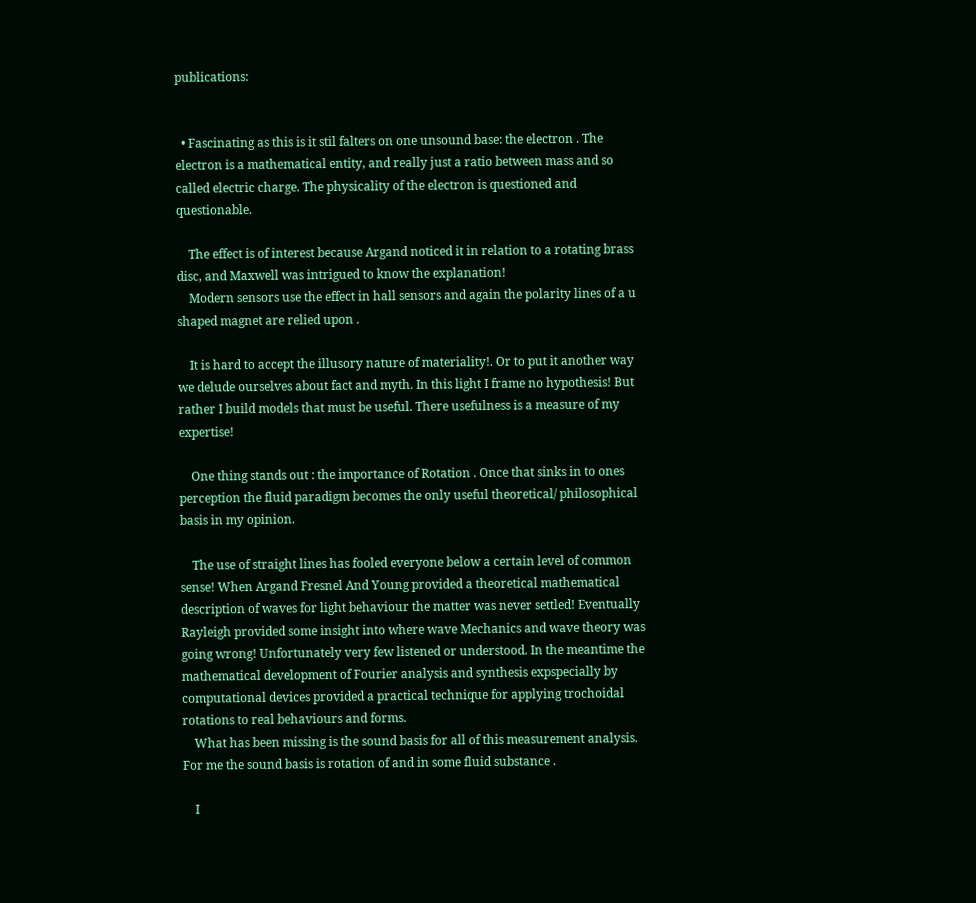publications:


  • Fascinating as this is it stil falters on one unsound base: the electron . The electron is a mathematical entity, and really just a ratio between mass and so called electric charge. The physicality of the electron is questioned and questionable.

    The effect is of interest because Argand noticed it in relation to a rotating brass disc, and Maxwell was intrigued to know the explanation!
    Modern sensors use the effect in hall sensors and again the polarity lines of a u shaped magnet are relied upon .

    It is hard to accept the illusory nature of materiality!. Or to put it another way we delude ourselves about fact and myth. In this light I frame no hypothesis! But rather I build models that must be useful. There usefulness is a measure of my expertise!

    One thing stands out : the importance of Rotation . Once that sinks in to ones perception the fluid paradigm becomes the only useful theoretical/ philosophical basis in my opinion.

    The use of straight lines has fooled everyone below a certain level of common sense! When Argand Fresnel And Young provided a theoretical mathematical description of waves for light behaviour the matter was never settled! Eventually Rayleigh provided some insight into where wave Mechanics and wave theory was going wrong! Unfortunately very few listened or understood. In the meantime the mathematical development of Fourier analysis and synthesis expspecially by computational devices provided a practical technique for applying trochoidal rotations to real behaviours and forms.
    What has been missing is the sound basis for all of this measurement analysis. For me the sound basis is rotation of and in some fluid substance .

    I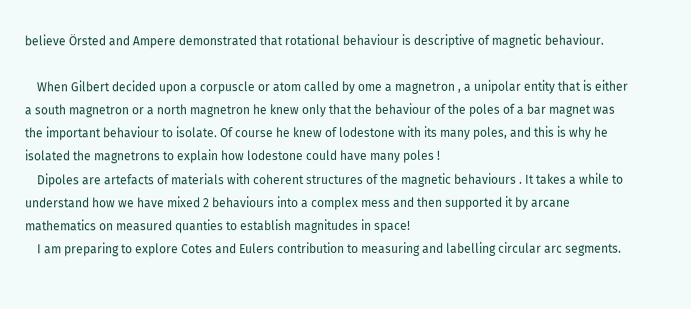believe Örsted and Ampere demonstrated that rotational behaviour is descriptive of magnetic behaviour.

    When Gilbert decided upon a corpuscle or atom called by ome a magnetron , a unipolar entity that is either a south magnetron or a north magnetron he knew only that the behaviour of the poles of a bar magnet was the important behaviour to isolate. Of course he knew of lodestone with its many poles, and this is why he isolated the magnetrons to explain how lodestone could have many poles !
    Dipoles are artefacts of materials with coherent structures of the magnetic behaviours . It takes a while to understand how we have mixed 2 behaviours into a complex mess and then supported it by arcane mathematics on measured quanties to establish magnitudes in space!
    I am preparing to explore Cotes and Eulers contribution to measuring and labelling circular arc segments.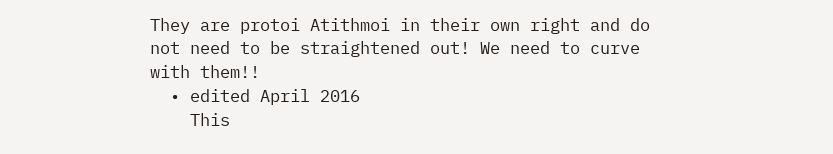They are protoi Atithmoi in their own right and do not need to be straightened out! We need to curve with them!!
  • edited April 2016
    This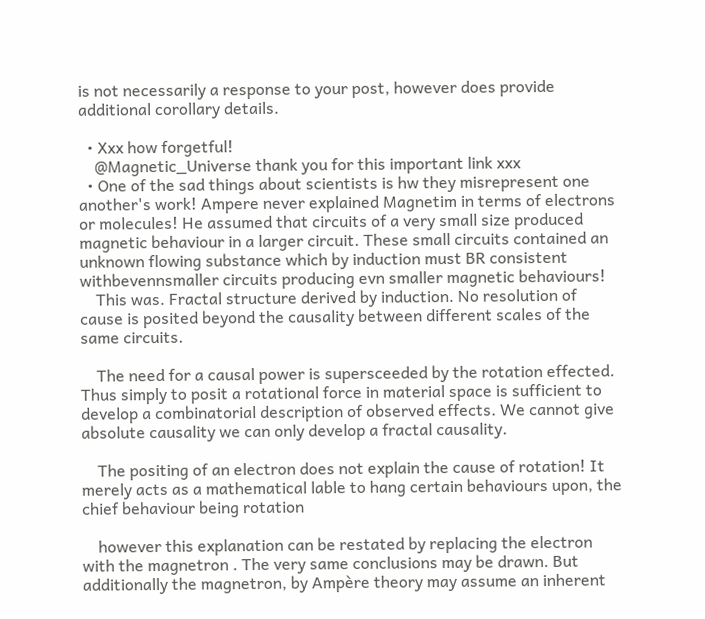is not necessarily a response to your post, however does provide additional corollary details.

  • Xxx how forgetful!
    @Magnetic_Universe thank you for this important link xxx
  • One of the sad things about scientists is hw they misrepresent one another's work! Ampere never explained Magnetim in terms of electrons or molecules! He assumed that circuits of a very small size produced magnetic behaviour in a larger circuit. These small circuits contained an unknown flowing substance which by induction must BR consistent withbevennsmaller circuits producing evn smaller magnetic behaviours!
    This was. Fractal structure derived by induction. No resolution of cause is posited beyond the causality between different scales of the same circuits.

    The need for a causal power is supersceeded by the rotation effected. Thus simply to posit a rotational force in material space is sufficient to develop a combinatorial description of observed effects. We cannot give absolute causality we can only develop a fractal causality.

    The positing of an electron does not explain the cause of rotation! It merely acts as a mathematical lable to hang certain behaviours upon, the chief behaviour being rotation

    however this explanation can be restated by replacing the electron with the magnetron . The very same conclusions may be drawn. But additionally the magnetron, by Ampère theory may assume an inherent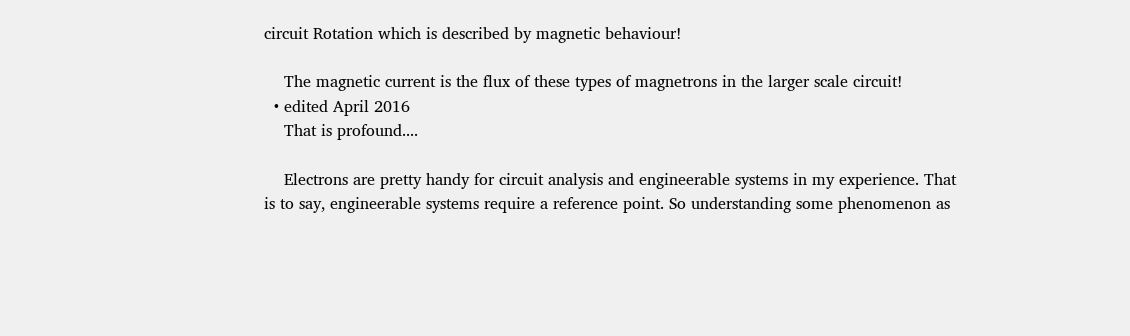circuit Rotation which is described by magnetic behaviour!

    The magnetic current is the flux of these types of magnetrons in the larger scale circuit!
  • edited April 2016
    That is profound....

    Electrons are pretty handy for circuit analysis and engineerable systems in my experience. That is to say, engineerable systems require a reference point. So understanding some phenomenon as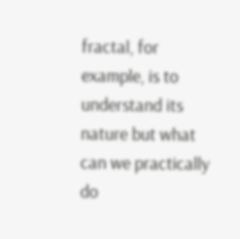fractal, for example, is to understand its nature but what can we practically do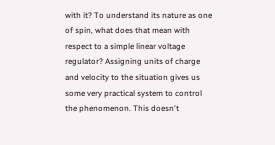with it? To understand its nature as one of spin, what does that mean with respect to a simple linear voltage regulator? Assigning units of charge and velocity to the situation gives us some very practical system to control the phenomenon. This doesn't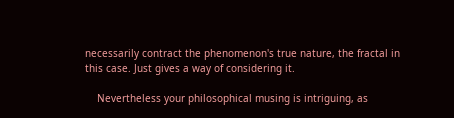necessarily contract the phenomenon's true nature, the fractal in this case. Just gives a way of considering it.

    Nevertheless your philosophical musing is intriguing, as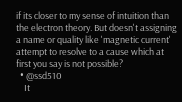if its closer to my sense of intuition than the electron theory. But doesn't assigning a name or quality like 'magnetic current' attempt to resolve to a cause which at first you say is not possible?
  • @ssd510
    It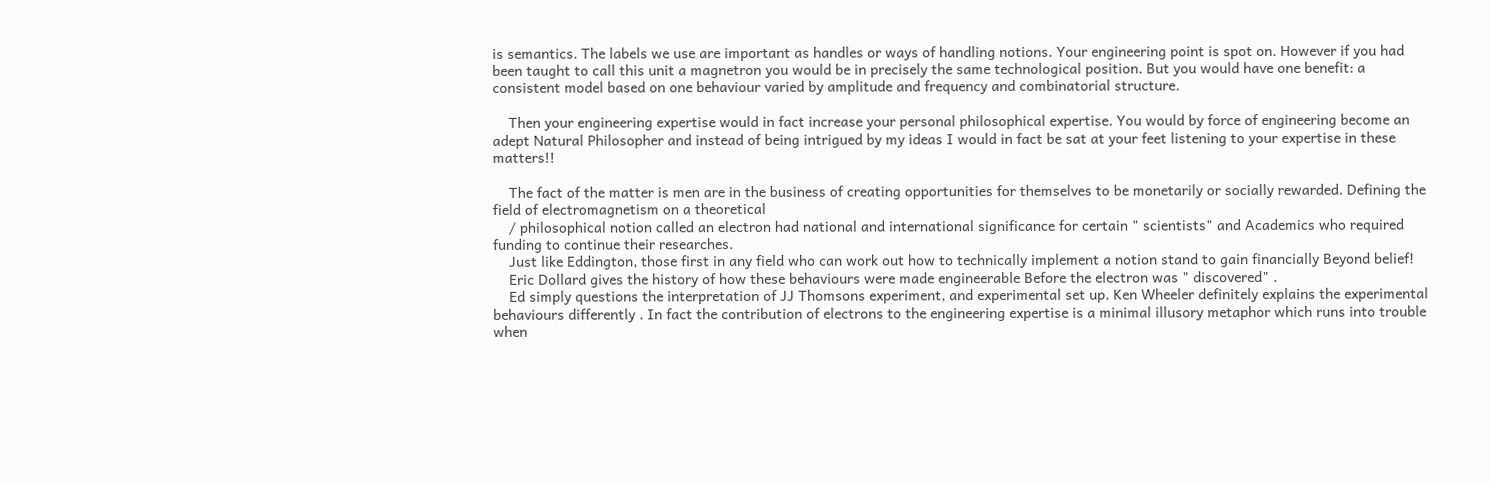is semantics. The labels we use are important as handles or ways of handling notions. Your engineering point is spot on. However if you had been taught to call this unit a magnetron you would be in precisely the same technological position. But you would have one benefit: a consistent model based on one behaviour varied by amplitude and frequency and combinatorial structure.

    Then your engineering expertise would in fact increase your personal philosophical expertise. You would by force of engineering become an adept Natural Philosopher and instead of being intrigued by my ideas I would in fact be sat at your feet listening to your expertise in these matters!!

    The fact of the matter is men are in the business of creating opportunities for themselves to be monetarily or socially rewarded. Defining the field of electromagnetism on a theoretical
    / philosophical notion called an electron had national and international significance for certain " scientists" and Academics who required funding to continue their researches.
    Just like Eddington, those first in any field who can work out how to technically implement a notion stand to gain financially Beyond belief!
    Eric Dollard gives the history of how these behaviours were made engineerable Before the electron was " discovered" .
    Ed simply questions the interpretation of JJ Thomsons experiment, and experimental set up. Ken Wheeler definitely explains the experimental behaviours differently . In fact the contribution of electrons to the engineering expertise is a minimal illusory metaphor which runs into trouble when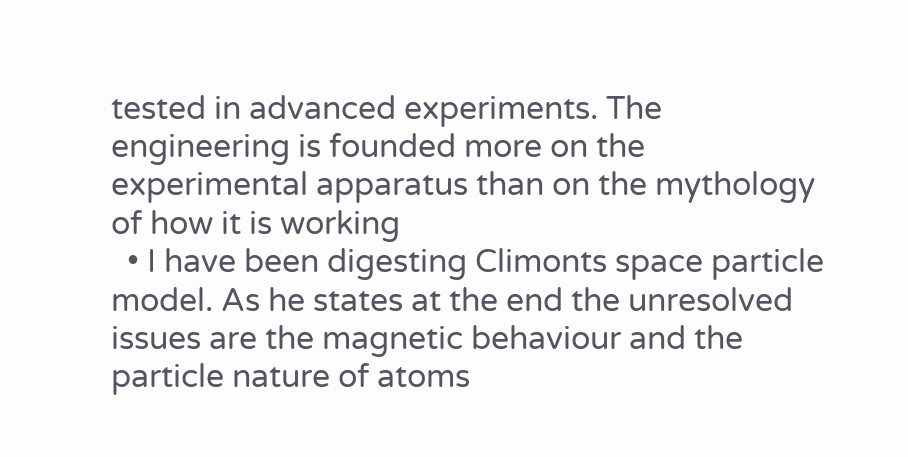tested in advanced experiments. The engineering is founded more on the experimental apparatus than on the mythology of how it is working
  • I have been digesting Climonts space particle model. As he states at the end the unresolved issues are the magnetic behaviour and the particle nature of atoms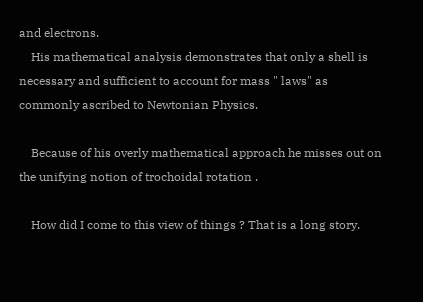and electrons.
    His mathematical analysis demonstrates that only a shell is necessary and sufficient to account for mass " laws" as commonly ascribed to Newtonian Physics.

    Because of his overly mathematical approach he misses out on the unifying notion of trochoidal rotation .

    How did I come to this view of things ? That is a long story.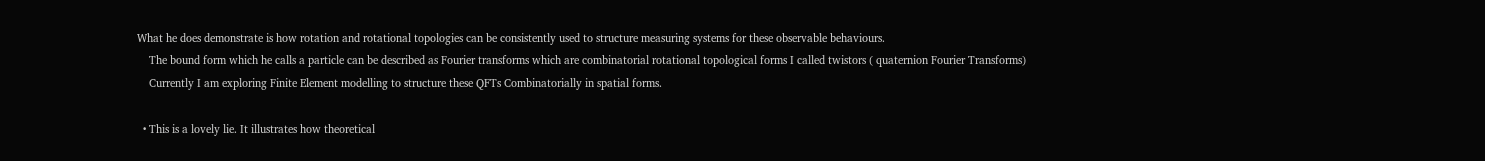What he does demonstrate is how rotation and rotational topologies can be consistently used to structure measuring systems for these observable behaviours.
    The bound form which he calls a particle can be described as Fourier transforms which are combinatorial rotational topological forms I called twistors ( quaternion Fourier Transforms)
    Currently I am exploring Finite Element modelling to structure these QFTs Combinatorially in spatial forms.

  • This is a lovely lie. It illustrates how theoretical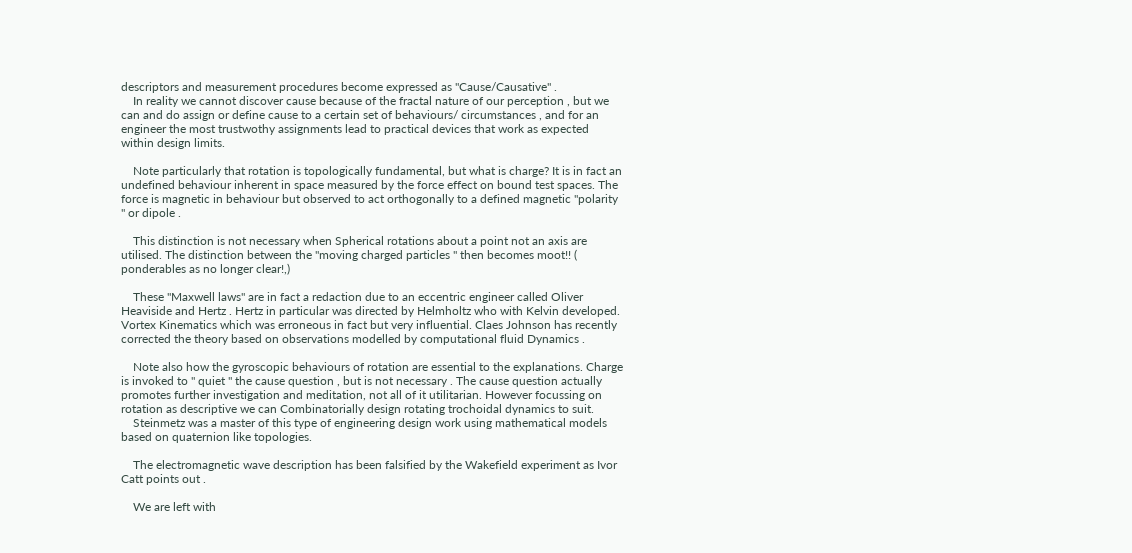descriptors and measurement procedures become expressed as "Cause/Causative" .
    In reality we cannot discover cause because of the fractal nature of our perception , but we can and do assign or define cause to a certain set of behaviours/ circumstances , and for an engineer the most trustwothy assignments lead to practical devices that work as expected within design limits.

    Note particularly that rotation is topologically fundamental, but what is charge? It is in fact an undefined behaviour inherent in space measured by the force effect on bound test spaces. The force is magnetic in behaviour but observed to act orthogonally to a defined magnetic "polarity " or dipole .

    This distinction is not necessary when Spherical rotations about a point not an axis are utilised. The distinction between the "moving charged particles " then becomes moot!! ( ponderables as no longer clear!,)

    These "Maxwell laws" are in fact a redaction due to an eccentric engineer called Oliver Heaviside and Hertz . Hertz in particular was directed by Helmholtz who with Kelvin developed. Vortex Kinematics which was erroneous in fact but very influential. Claes Johnson has recently corrected the theory based on observations modelled by computational fluid Dynamics .

    Note also how the gyroscopic behaviours of rotation are essential to the explanations. Charge is invoked to " quiet " the cause question , but is not necessary . The cause question actually promotes further investigation and meditation, not all of it utilitarian. However focussing on rotation as descriptive we can Combinatorially design rotating trochoidal dynamics to suit.
    Steinmetz was a master of this type of engineering design work using mathematical models based on quaternion like topologies.

    The electromagnetic wave description has been falsified by the Wakefield experiment as Ivor Catt points out .

    We are left with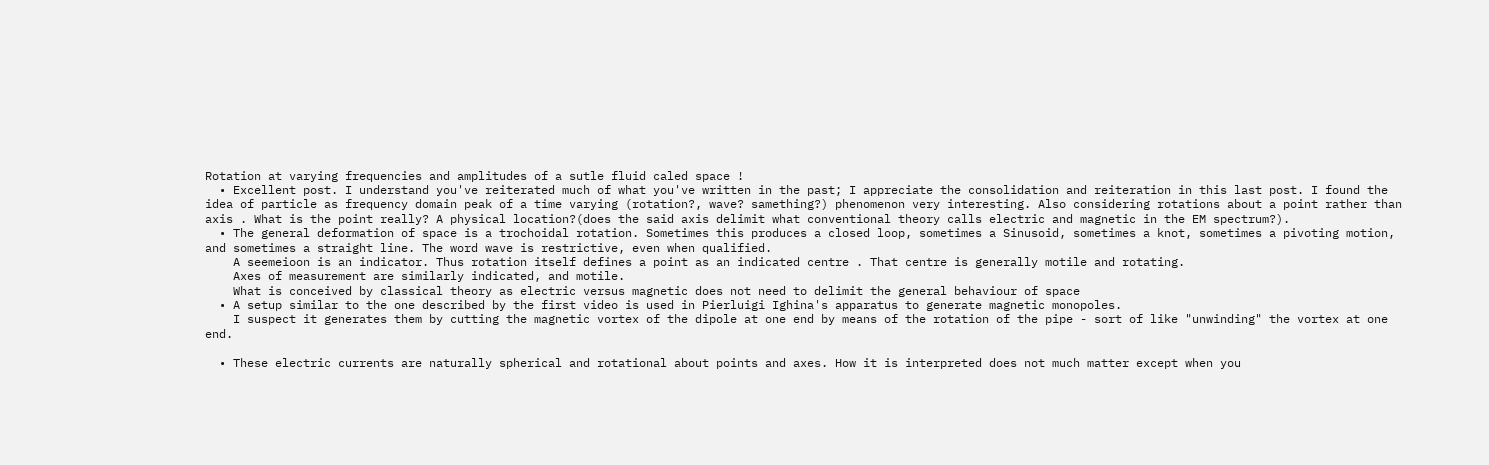Rotation at varying frequencies and amplitudes of a sutle fluid caled space !
  • Excellent post. I understand you've reiterated much of what you've written in the past; I appreciate the consolidation and reiteration in this last post. I found the idea of particle as frequency domain peak of a time varying (rotation?, wave? samething?) phenomenon very interesting. Also considering rotations about a point rather than axis . What is the point really? A physical location?(does the said axis delimit what conventional theory calls electric and magnetic in the EM spectrum?).
  • The general deformation of space is a trochoidal rotation. Sometimes this produces a closed loop, sometimes a Sinusoid, sometimes a knot, sometimes a pivoting motion, and sometimes a straight line. The word wave is restrictive, even when qualified.
    A seemeioon is an indicator. Thus rotation itself defines a point as an indicated centre . That centre is generally motile and rotating.
    Axes of measurement are similarly indicated, and motile.
    What is conceived by classical theory as electric versus magnetic does not need to delimit the general behaviour of space
  • A setup similar to the one described by the first video is used in Pierluigi Ighina's apparatus to generate magnetic monopoles.
    I suspect it generates them by cutting the magnetic vortex of the dipole at one end by means of the rotation of the pipe - sort of like "unwinding" the vortex at one end.

  • These electric currents are naturally spherical and rotational about points and axes. How it is interpreted does not much matter except when you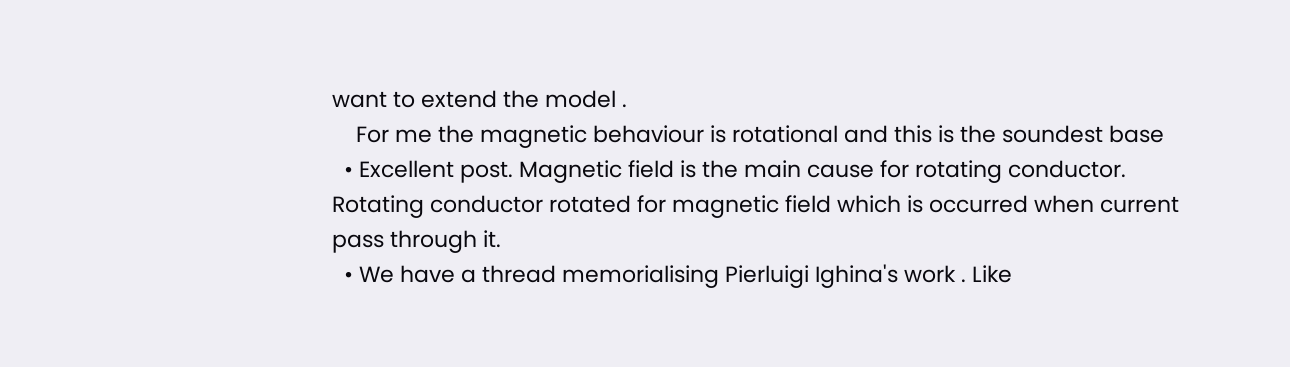want to extend the model .
    For me the magnetic behaviour is rotational and this is the soundest base
  • Excellent post. Magnetic field is the main cause for rotating conductor. Rotating conductor rotated for magnetic field which is occurred when current pass through it.
  • We have a thread memorialising Pierluigi Ighina's work . Like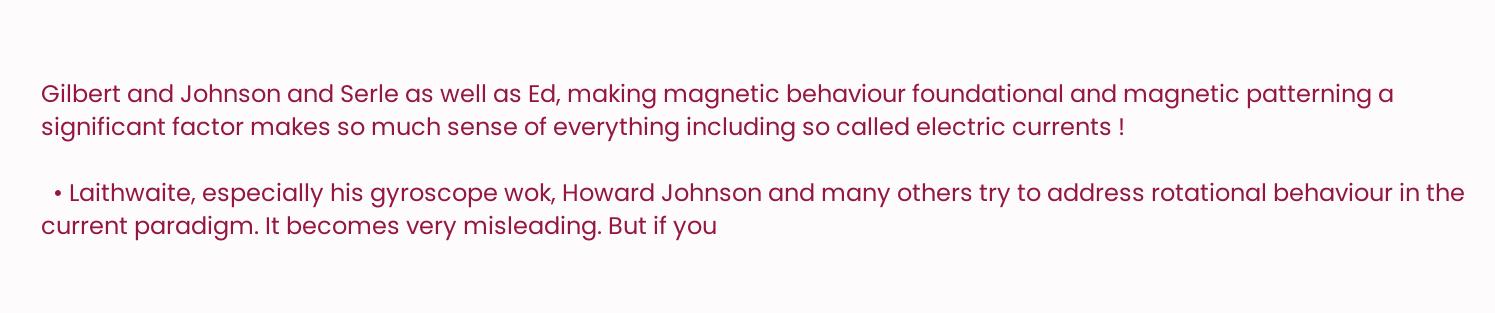Gilbert and Johnson and Serle as well as Ed, making magnetic behaviour foundational and magnetic patterning a significant factor makes so much sense of everything including so called electric currents !

  • Laithwaite, especially his gyroscope wok, Howard Johnson and many others try to address rotational behaviour in the current paradigm. It becomes very misleading. But if you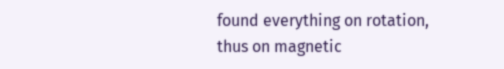found everything on rotation, thus on magnetic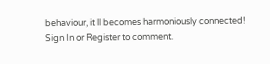behaviour, it ll becomes harmoniously connected!
Sign In or Register to comment.